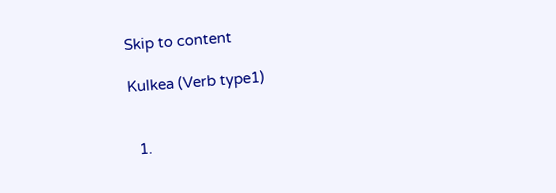Skip to content

Kulkea (Verb type1)


  1.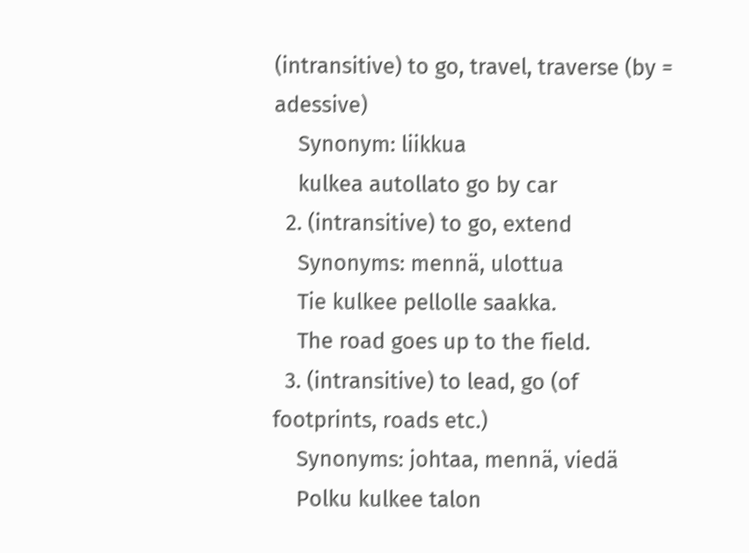(intransitive) to go, travel, traverse (by = adessive)
    Synonym: liikkua
    kulkea autollato go by car
  2. (intransitive) to go, extend
    Synonyms: mennä, ulottua
    Tie kulkee pellolle saakka.
    The road goes up to the field.
  3. (intransitive) to lead, go (of footprints, roads etc.)
    Synonyms: johtaa, mennä, viedä
    Polku kulkee talon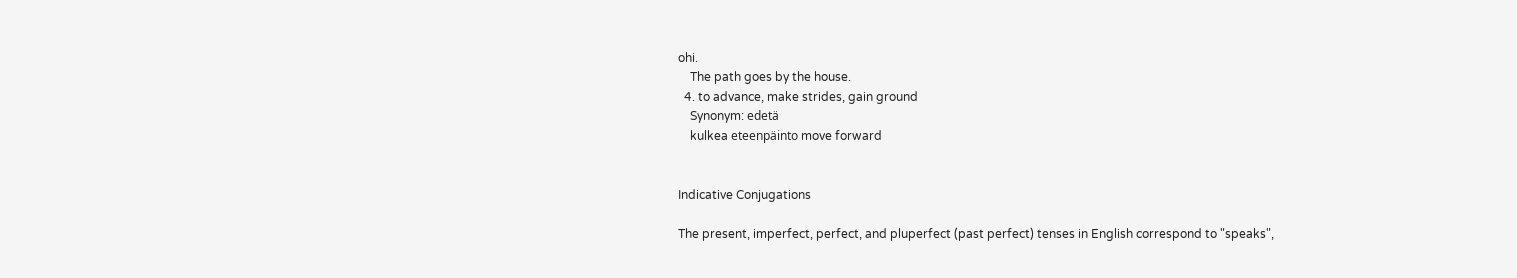ohi.
    The path goes by the house.
  4. to advance, make strides, gain ground
    Synonym: edetä
    kulkea eteenpäinto move forward


Indicative Conjugations

The present, imperfect, perfect, and pluperfect (past perfect) tenses in English correspond to "speaks",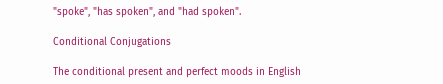"spoke", "has spoken", and "had spoken".

Conditional Conjugations

The conditional present and perfect moods in English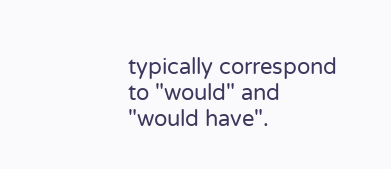typically correspond to "would" and "would have".